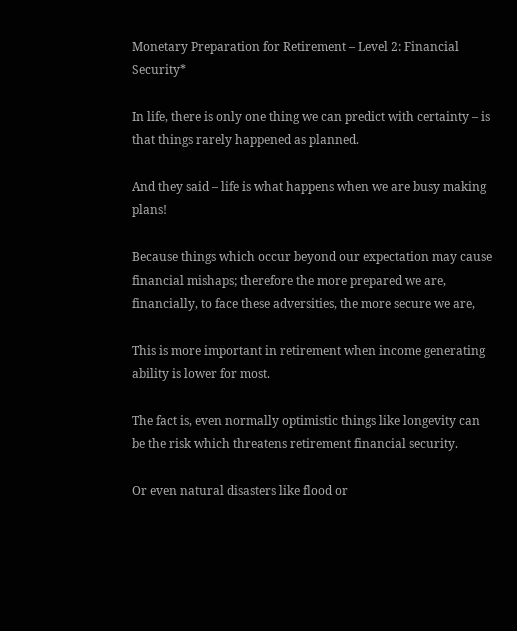Monetary Preparation for Retirement – Level 2: Financial Security*

In life, there is only one thing we can predict with certainty – is that things rarely happened as planned.

And they said – life is what happens when we are busy making plans!

Because things which occur beyond our expectation may cause financial mishaps; therefore the more prepared we are, financially, to face these adversities, the more secure we are,

This is more important in retirement when income generating ability is lower for most.

The fact is, even normally optimistic things like longevity can be the risk which threatens retirement financial security.

Or even natural disasters like flood or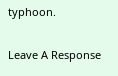typhoon.

Leave A Response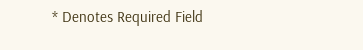* Denotes Required Field